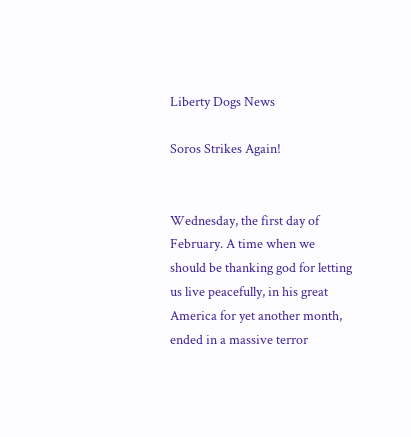Liberty Dogs News

Soros Strikes Again!


Wednesday, the first day of February. A time when we should be thanking god for letting us live peacefully, in his great America for yet another month, ended in a massive terror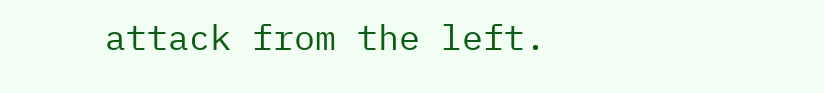attack from the left.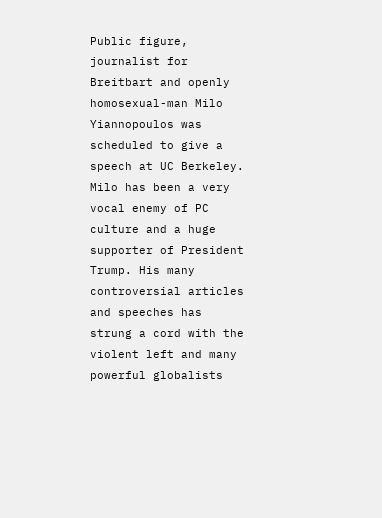Public figure, journalist for Breitbart and openly homosexual-man Milo Yiannopoulos was scheduled to give a speech at UC Berkeley. Milo has been a very vocal enemy of PC culture and a huge supporter of President Trump. His many controversial articles and speeches has strung a cord with the violent left and many powerful globalists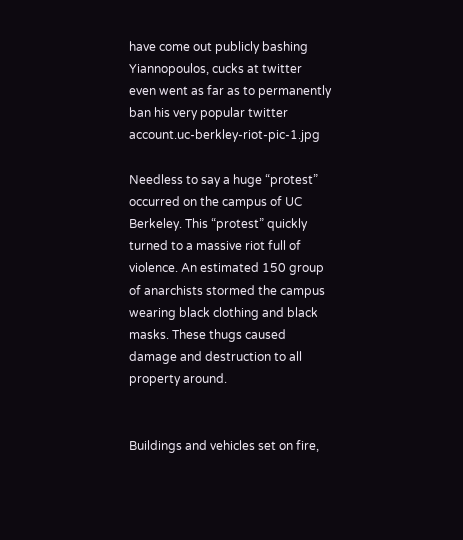have come out publicly bashing Yiannopoulos, cucks at twitter even went as far as to permanently ban his very popular twitter account.uc-berkley-riot-pic-1.jpg

Needless to say a huge “protest” occurred on the campus of UC Berkeley. This “protest” quickly turned to a massive riot full of violence. An estimated 150 group of anarchists stormed the campus wearing black clothing and black masks. These thugs caused damage and destruction to all property around.


Buildings and vehicles set on fire,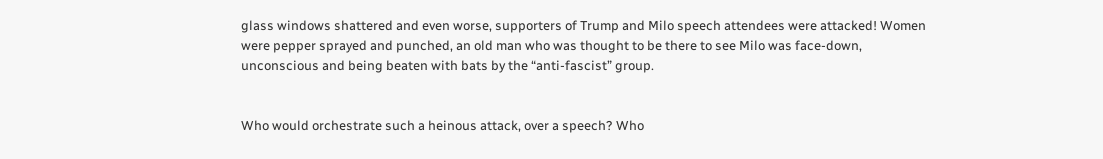glass windows shattered and even worse, supporters of Trump and Milo speech attendees were attacked! Women were pepper sprayed and punched, an old man who was thought to be there to see Milo was face-down, unconscious and being beaten with bats by the “anti-fascist” group.


Who would orchestrate such a heinous attack, over a speech? Who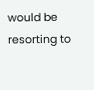would be resorting to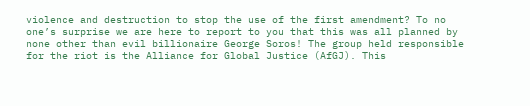violence and destruction to stop the use of the first amendment? To no one’s surprise we are here to report to you that this was all planned by none other than evil billionaire George Soros! The group held responsible for the riot is the Alliance for Global Justice (AfGJ). This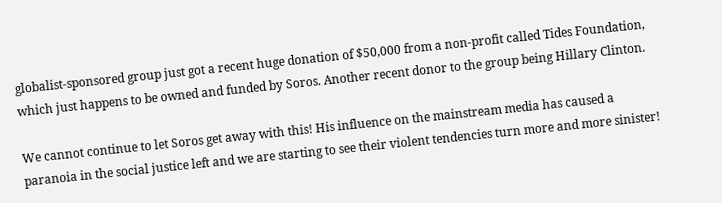globalist-sponsored group just got a recent huge donation of $50,000 from a non-profit called Tides Foundation, which just happens to be owned and funded by Soros. Another recent donor to the group being Hillary Clinton.

We cannot continue to let Soros get away with this! His influence on the mainstream media has caused a paranoia in the social justice left and we are starting to see their violent tendencies turn more and more sinister!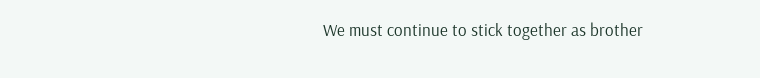We must continue to stick together as brother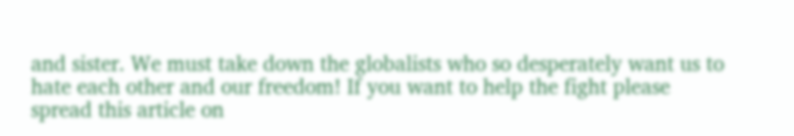and sister. We must take down the globalists who so desperately want us to hate each other and our freedom! If you want to help the fight please spread this article on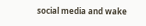social media and wake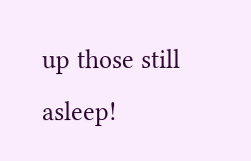up those still asleep!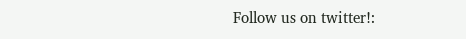Follow us on twitter!: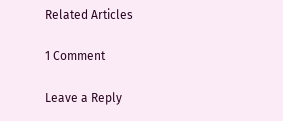Related Articles

1 Comment

Leave a Reply